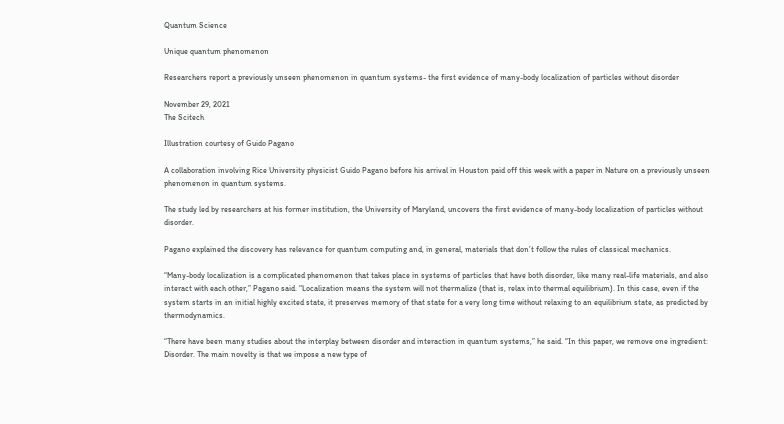Quantum Science

Unique quantum phenomenon

Researchers report a previously unseen phenomenon in quantum systems- the first evidence of many-body localization of particles without disorder

November 29, 2021
The Scitech

Illustration courtesy of Guido Pagano

A collaboration involving Rice University physicist Guido Pagano before his arrival in Houston paid off this week with a paper in Nature on a previously unseen phenomenon in quantum systems.

The study led by researchers at his former institution, the University of Maryland, uncovers the first evidence of many-body localization of particles without disorder.

Pagano explained the discovery has relevance for quantum computing and, in general, materials that don’t follow the rules of classical mechanics.

“Many-body localization is a complicated phenomenon that takes place in systems of particles that have both disorder, like many real-life materials, and also interact with each other,” Pagano said. “Localization means the system will not thermalize (that is, relax into thermal equilibrium). In this case, even if the system starts in an initial highly excited state, it preserves memory of that state for a very long time without relaxing to an equilibrium state, as predicted by thermodynamics.

“There have been many studies about the interplay between disorder and interaction in quantum systems,” he said. “In this paper, we remove one ingredient: Disorder. The main novelty is that we impose a new type of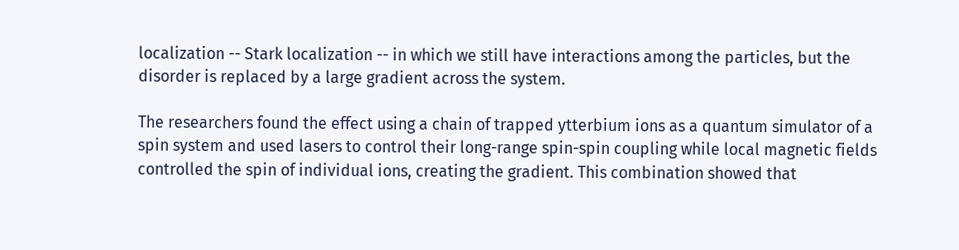localization -- Stark localization -- in which we still have interactions among the particles, but the disorder is replaced by a large gradient across the system.

The researchers found the effect using a chain of trapped ytterbium ions as a quantum simulator of a spin system and used lasers to control their long-range spin-spin coupling while local magnetic fields controlled the spin of individual ions, creating the gradient. This combination showed that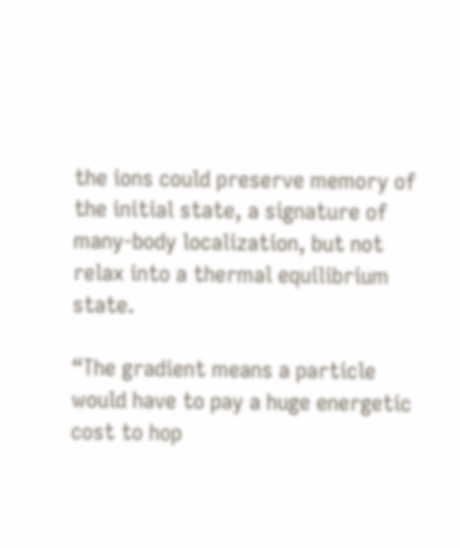the ions could preserve memory of the initial state, a signature of many-body localization, but not relax into a thermal equilibrium state.

“The gradient means a particle would have to pay a huge energetic cost to hop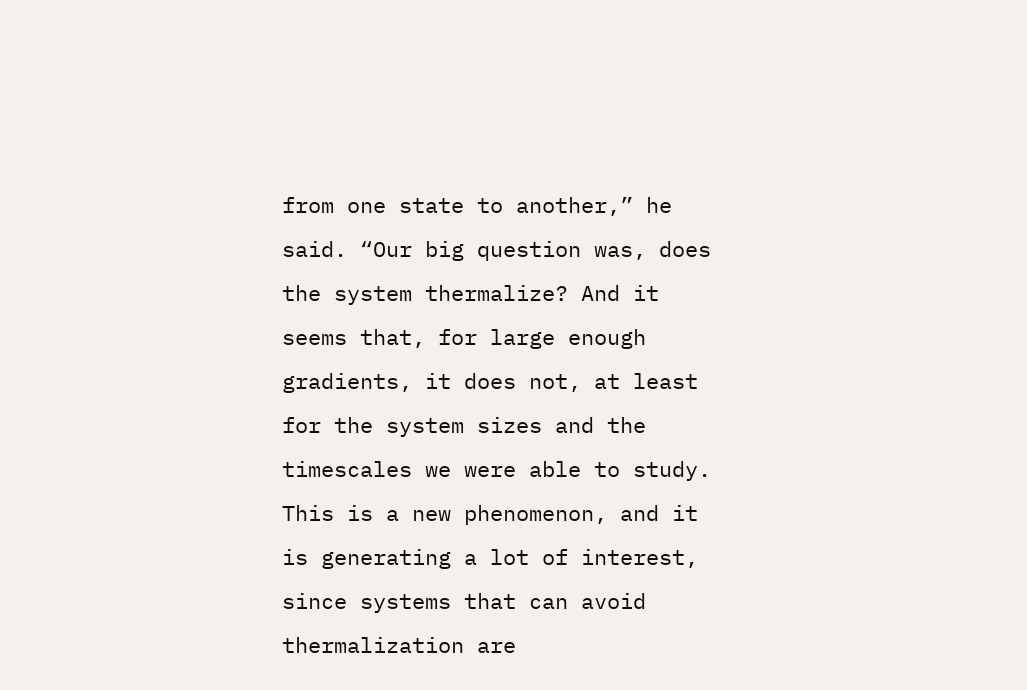from one state to another,” he said. “Our big question was, does the system thermalize? And it seems that, for large enough gradients, it does not, at least for the system sizes and the timescales we were able to study. This is a new phenomenon, and it is generating a lot of interest, since systems that can avoid thermalization are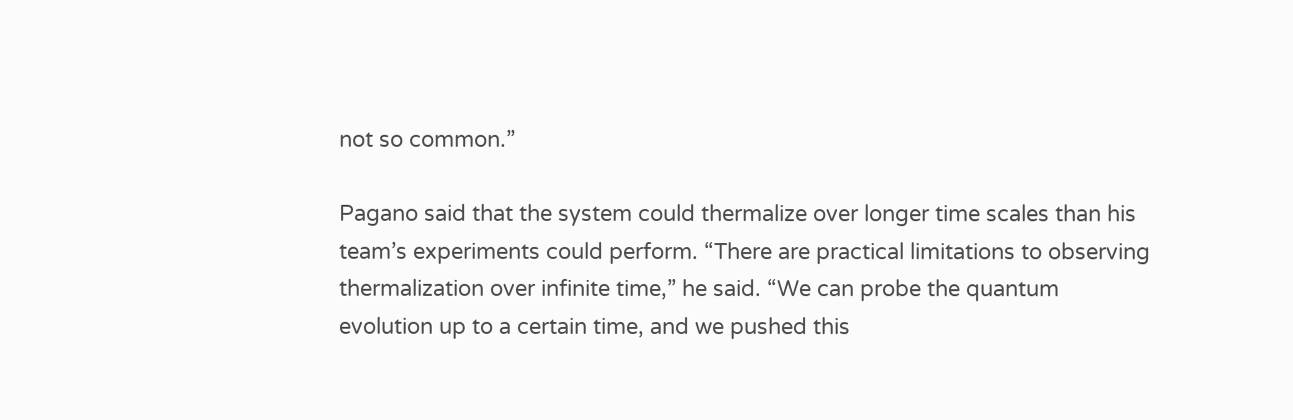not so common.”

Pagano said that the system could thermalize over longer time scales than his team’s experiments could perform. “There are practical limitations to observing thermalization over infinite time,” he said. “We can probe the quantum evolution up to a certain time, and we pushed this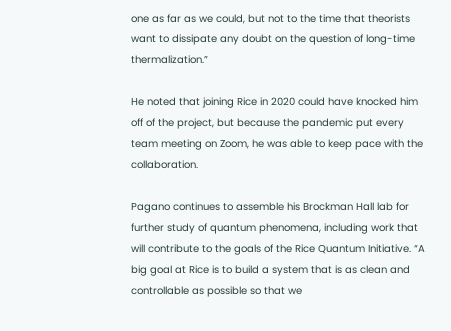one as far as we could, but not to the time that theorists want to dissipate any doubt on the question of long-time thermalization.”

He noted that joining Rice in 2020 could have knocked him off of the project, but because the pandemic put every team meeting on Zoom, he was able to keep pace with the collaboration.

Pagano continues to assemble his Brockman Hall lab for further study of quantum phenomena, including work that will contribute to the goals of the Rice Quantum Initiative. “A big goal at Rice is to build a system that is as clean and controllable as possible so that we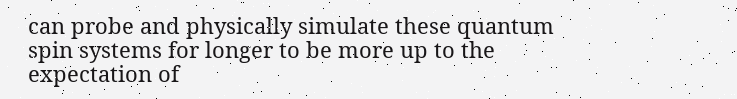can probe and physically simulate these quantum spin systems for longer to be more up to the expectation of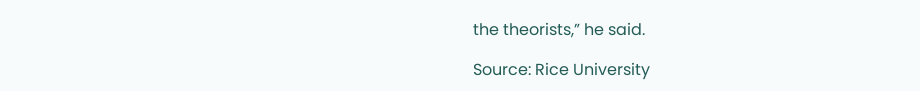the theorists,” he said.

Source: Rice University